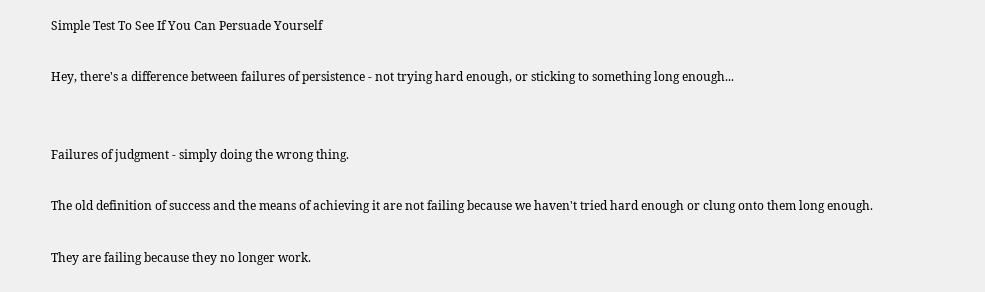Simple Test To See If You Can Persuade Yourself

Hey, there's a difference between failures of persistence - not trying hard enough, or sticking to something long enough...


Failures of judgment - simply doing the wrong thing.

The old definition of success and the means of achieving it are not failing because we haven't tried hard enough or clung onto them long enough.

They are failing because they no longer work.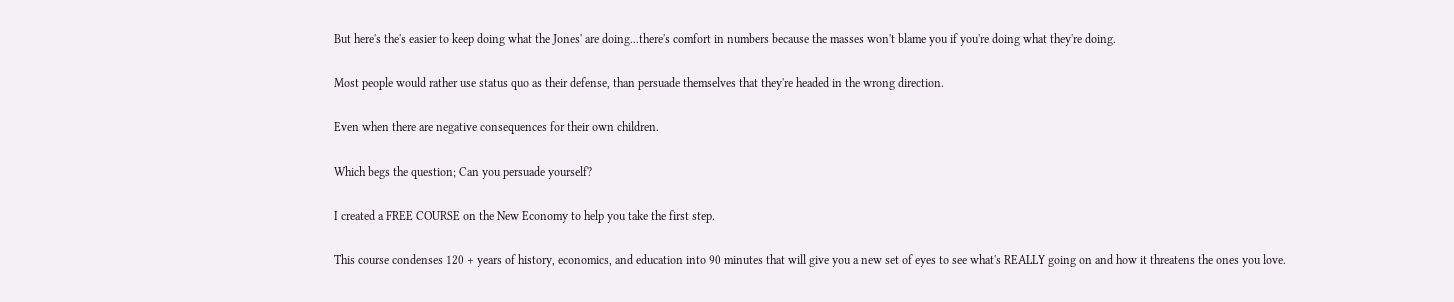But here's the's easier to keep doing what the Jones' are doing...there's comfort in numbers because the masses won't blame you if you're doing what they're doing.

Most people would rather use status quo as their defense, than persuade themselves that they're headed in the wrong direction.

Even when there are negative consequences for their own children.

Which begs the question; Can you persuade yourself?

I created a FREE COURSE on the New Economy to help you take the first step.

This course condenses 120 + years of history, economics, and education into 90 minutes that will give you a new set of eyes to see what's REALLY going on and how it threatens the ones you love.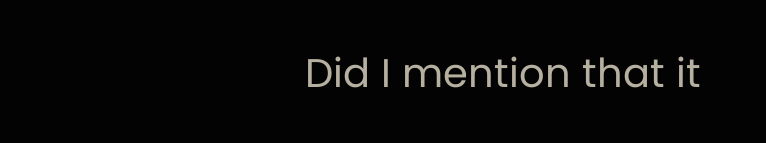Did I mention that it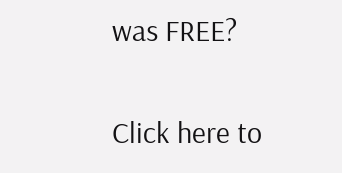was FREE?

Click here to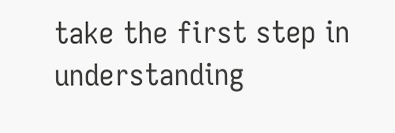take the first step in understanding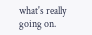what's really going on.